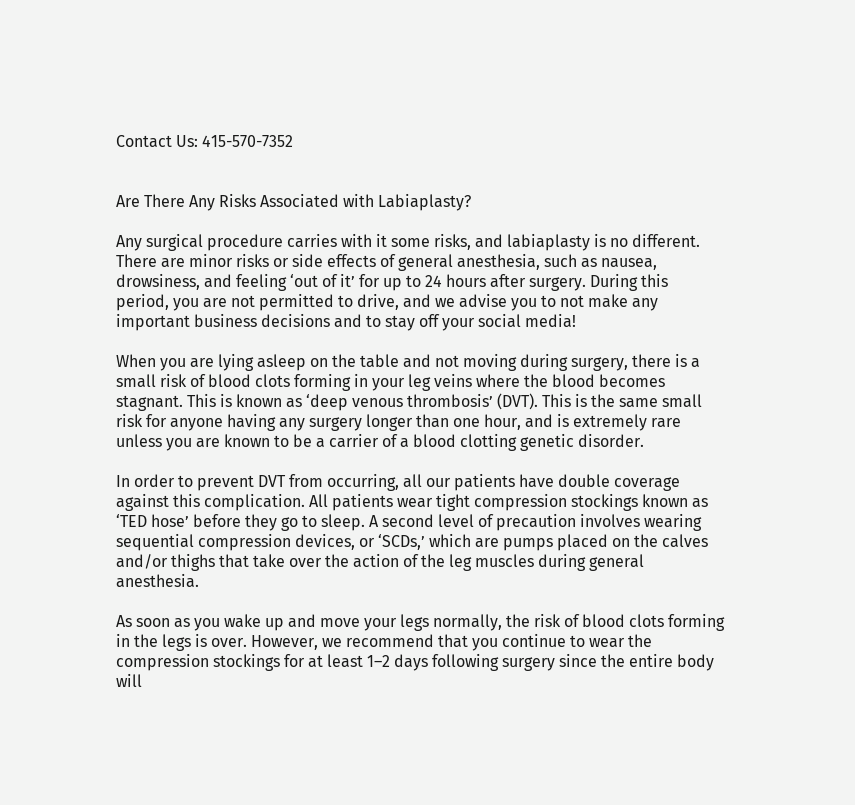Contact Us: 415-570-7352


Are There Any Risks Associated with Labiaplasty?

Any surgical procedure carries with it some risks, and labiaplasty is no different. There are minor risks or side effects of general anesthesia, such as nausea, drowsiness, and feeling ‘out of it’ for up to 24 hours after surgery. During this period, you are not permitted to drive, and we advise you to not make any important business decisions and to stay off your social media!

When you are lying asleep on the table and not moving during surgery, there is a small risk of blood clots forming in your leg veins where the blood becomes stagnant. This is known as ‘deep venous thrombosis’ (DVT). This is the same small risk for anyone having any surgery longer than one hour, and is extremely rare unless you are known to be a carrier of a blood clotting genetic disorder.

In order to prevent DVT from occurring, all our patients have double coverage against this complication. All patients wear tight compression stockings known as ‘TED hose’ before they go to sleep. A second level of precaution involves wearing sequential compression devices, or ‘SCDs,’ which are pumps placed on the calves and/or thighs that take over the action of the leg muscles during general anesthesia.

As soon as you wake up and move your legs normally, the risk of blood clots forming in the legs is over. However, we recommend that you continue to wear the compression stockings for at least 1–2 days following surgery since the entire body will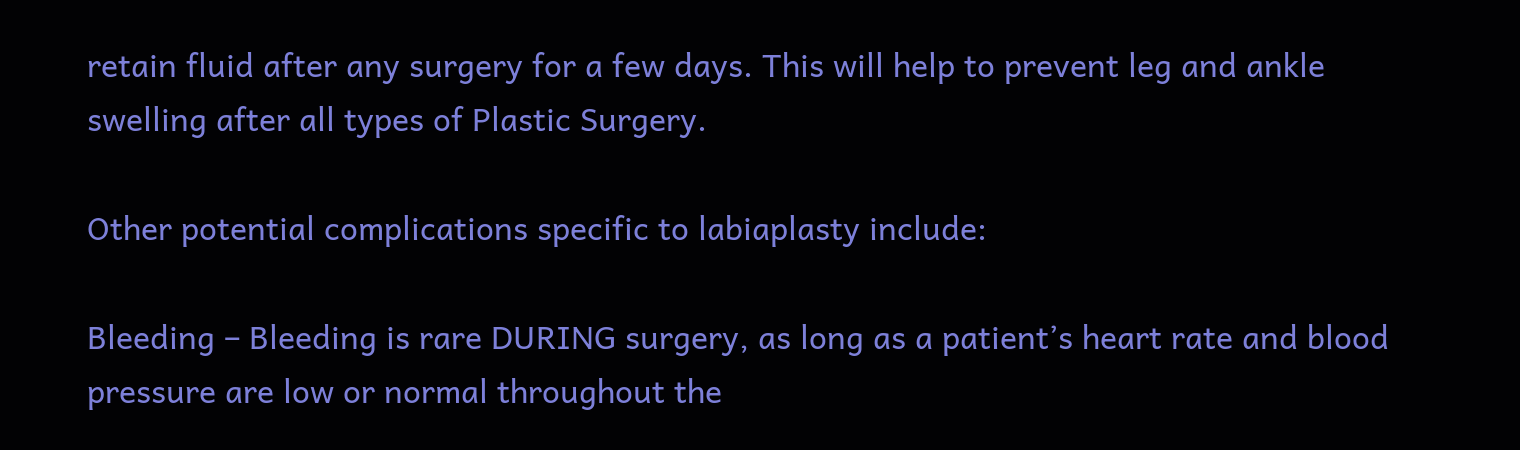retain fluid after any surgery for a few days. This will help to prevent leg and ankle swelling after all types of Plastic Surgery.

Other potential complications specific to labiaplasty include:

Bleeding – Bleeding is rare DURING surgery, as long as a patient’s heart rate and blood pressure are low or normal throughout the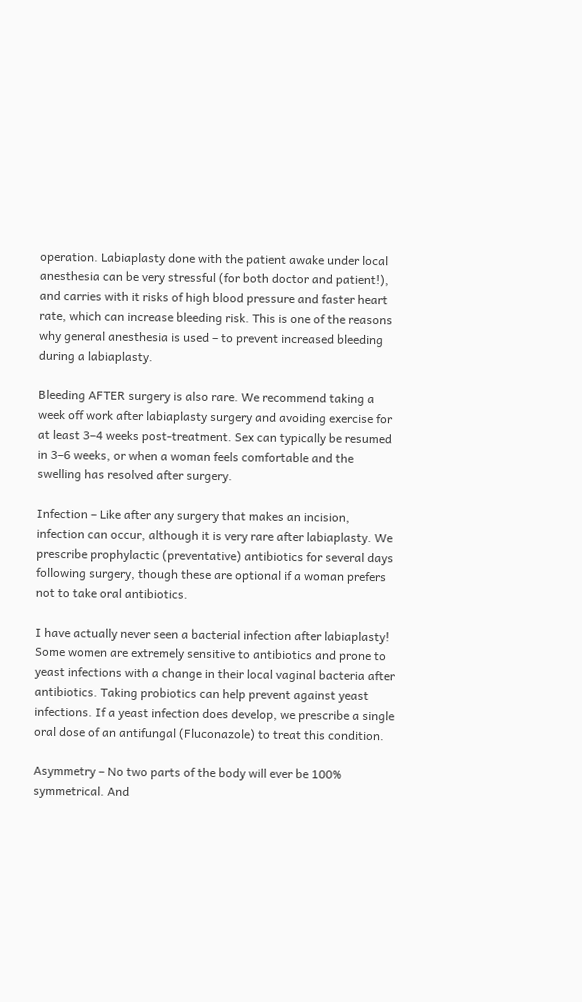operation. Labiaplasty done with the patient awake under local anesthesia can be very stressful (for both doctor and patient!), and carries with it risks of high blood pressure and faster heart rate, which can increase bleeding risk. This is one of the reasons why general anesthesia is used – to prevent increased bleeding during a labiaplasty.

Bleeding AFTER surgery is also rare. We recommend taking a week off work after labiaplasty surgery and avoiding exercise for at least 3–4 weeks post-treatment. Sex can typically be resumed in 3–6 weeks, or when a woman feels comfortable and the swelling has resolved after surgery.

Infection – Like after any surgery that makes an incision, infection can occur, although it is very rare after labiaplasty. We prescribe prophylactic (preventative) antibiotics for several days following surgery, though these are optional if a woman prefers not to take oral antibiotics.

I have actually never seen a bacterial infection after labiaplasty! Some women are extremely sensitive to antibiotics and prone to yeast infections with a change in their local vaginal bacteria after antibiotics. Taking probiotics can help prevent against yeast infections. If a yeast infection does develop, we prescribe a single oral dose of an antifungal (Fluconazole) to treat this condition.

Asymmetry – No two parts of the body will ever be 100% symmetrical. And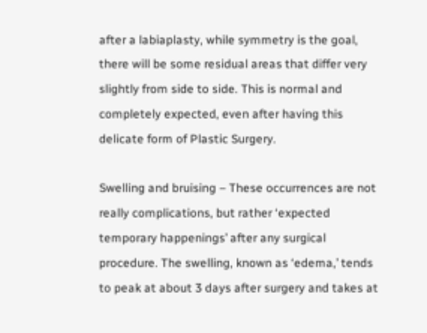after a labiaplasty, while symmetry is the goal, there will be some residual areas that differ very slightly from side to side. This is normal and completely expected, even after having this delicate form of Plastic Surgery.

Swelling and bruising – These occurrences are not really complications, but rather ‘expected temporary happenings’ after any surgical procedure. The swelling, known as ‘edema,’ tends to peak at about 3 days after surgery and takes at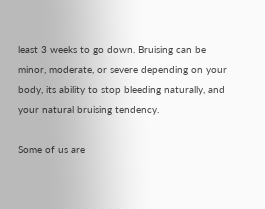least 3 weeks to go down. Bruising can be minor, moderate, or severe depending on your body, its ability to stop bleeding naturally, and your natural bruising tendency.

Some of us are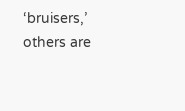‘bruisers,’ others are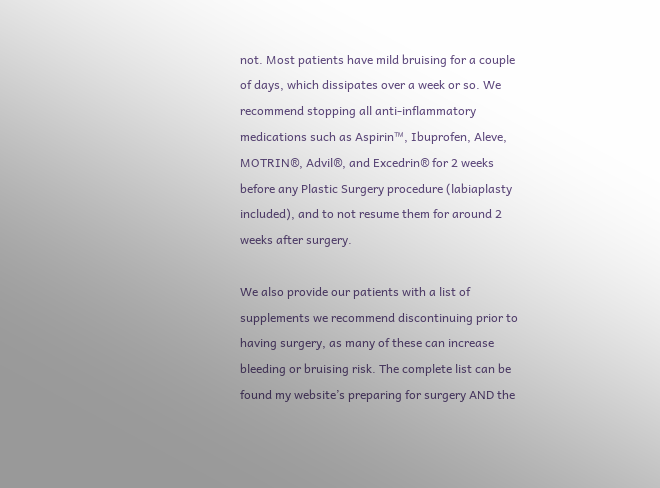not. Most patients have mild bruising for a couple of days, which dissipates over a week or so. We recommend stopping all anti-inflammatory medications such as Aspirin™, Ibuprofen, Aleve, MOTRIN®, Advil®, and Excedrin® for 2 weeks before any Plastic Surgery procedure (labiaplasty included), and to not resume them for around 2 weeks after surgery.

We also provide our patients with a list of supplements we recommend discontinuing prior to having surgery, as many of these can increase bleeding or bruising risk. The complete list can be found my website’s preparing for surgery AND the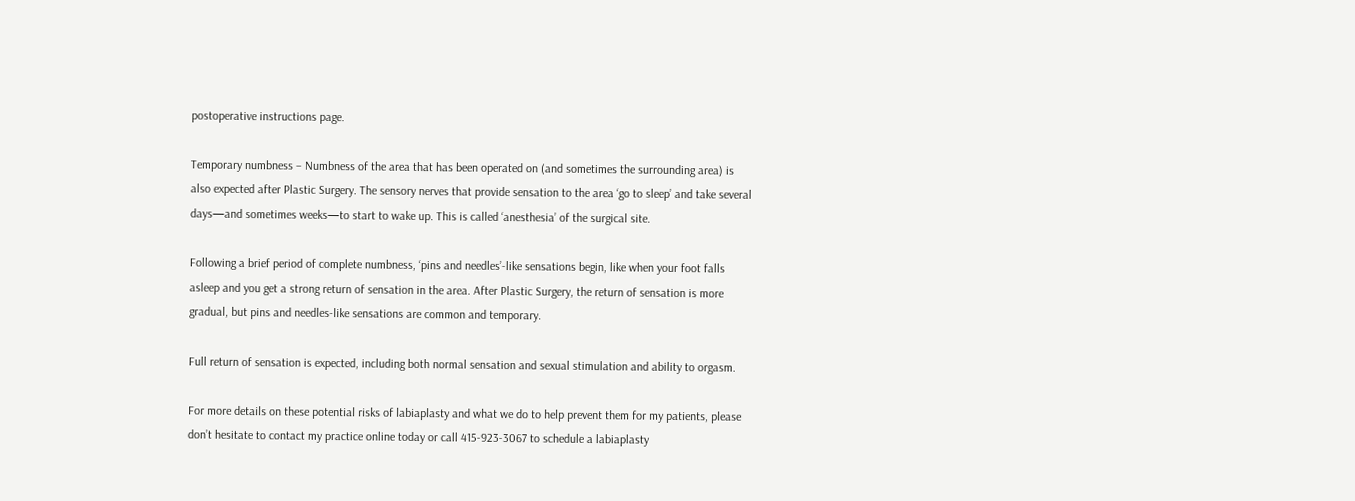postoperative instructions page.

Temporary numbness – Numbness of the area that has been operated on (and sometimes the surrounding area) is also expected after Plastic Surgery. The sensory nerves that provide sensation to the area ‘go to sleep’ and take several days—and sometimes weeks—to start to wake up. This is called ‘anesthesia’ of the surgical site.

Following a brief period of complete numbness, ‘pins and needles’-like sensations begin, like when your foot falls asleep and you get a strong return of sensation in the area. After Plastic Surgery, the return of sensation is more gradual, but pins and needles-like sensations are common and temporary.

Full return of sensation is expected, including both normal sensation and sexual stimulation and ability to orgasm.

For more details on these potential risks of labiaplasty and what we do to help prevent them for my patients, please don’t hesitate to contact my practice online today or call 415-923-3067 to schedule a labiaplasty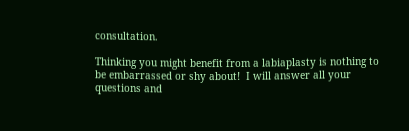consultation.

Thinking you might benefit from a labiaplasty is nothing to be embarrassed or shy about!  I will answer all your questions and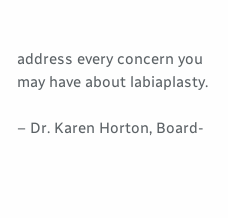address every concern you may have about labiaplasty.

– Dr. Karen Horton, Board-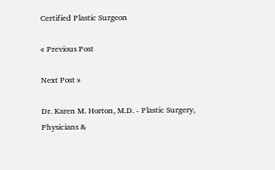Certified Plastic Surgeon

« Previous Post

Next Post »

Dr. Karen M. Horton, M.D. - Plastic Surgery, Physicians &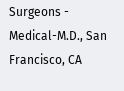Surgeons - Medical-M.D., San Francisco, CA